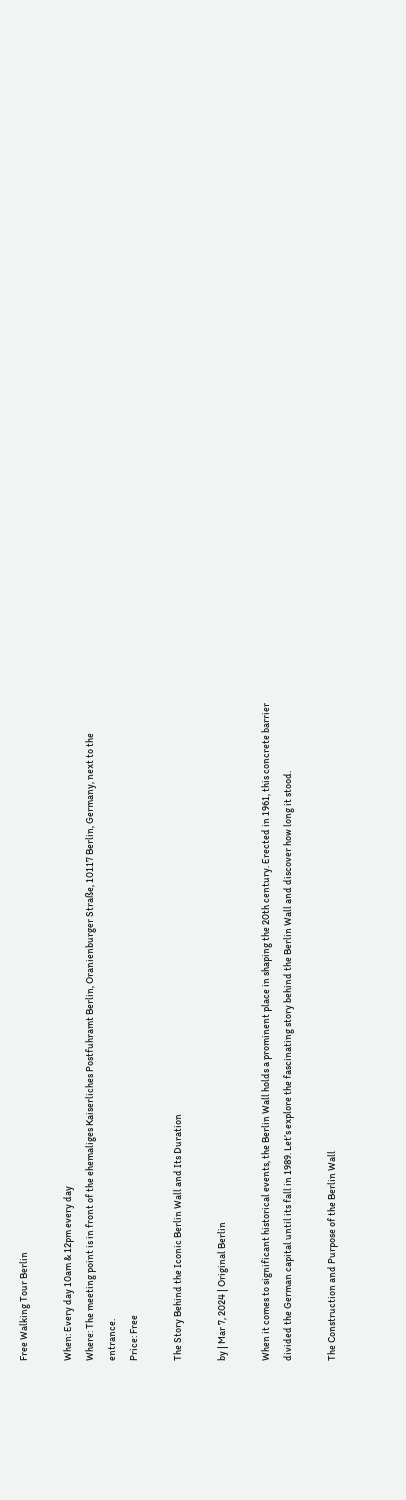Free Walking Tour Berlin

When: Every day 10am & 12pm every day
Where: The meeting point is in front of the ehemaliges Kaiserliches Postfuhramt Berlin, Oranienburger Straße, 10117 Berlin, Germany, next to the entrance.
Price: Free

The Story Behind the Iconic Berlin Wall and Its Duration

by | Mar 7, 2024 | Original Berlin

When it comes to significant historical events, the Berlin Wall holds a prominent place in shaping the 20th century. Erected in 1961, this concrete barrier divided the German capital until its fall in 1989. Let’s explore the fascinating story behind the Berlin Wall and discover how long it stood.

The Construction and Purpose of the Berlin Wall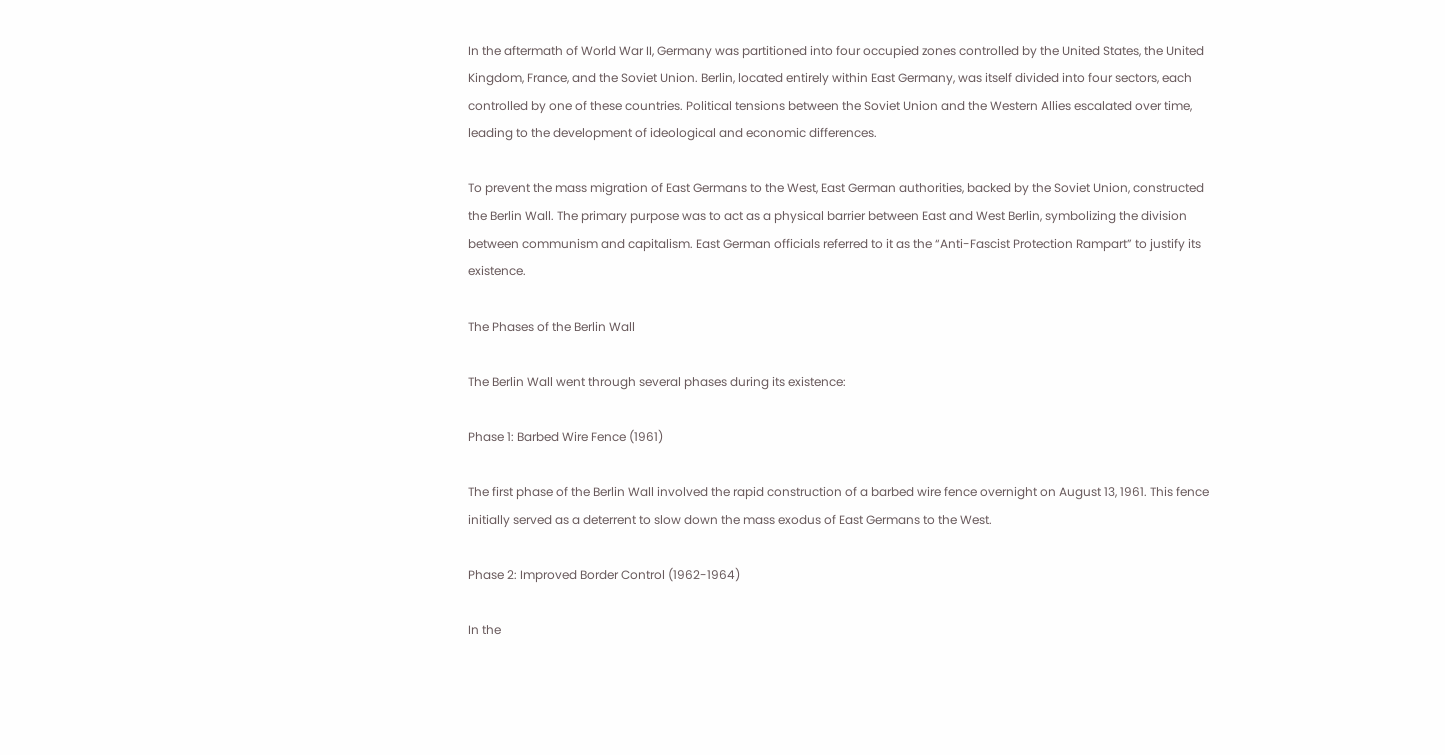In the aftermath of World War II, Germany was partitioned into four occupied zones controlled by the United States, the United Kingdom, France, and the Soviet Union. Berlin, located entirely within East Germany, was itself divided into four sectors, each controlled by one of these countries. Political tensions between the Soviet Union and the Western Allies escalated over time, leading to the development of ideological and economic differences.

To prevent the mass migration of East Germans to the West, East German authorities, backed by the Soviet Union, constructed the Berlin Wall. The primary purpose was to act as a physical barrier between East and West Berlin, symbolizing the division between communism and capitalism. East German officials referred to it as the “Anti-Fascist Protection Rampart” to justify its existence.

The Phases of the Berlin Wall

The Berlin Wall went through several phases during its existence:

Phase 1: Barbed Wire Fence (1961)

The first phase of the Berlin Wall involved the rapid construction of a barbed wire fence overnight on August 13, 1961. This fence initially served as a deterrent to slow down the mass exodus of East Germans to the West.

Phase 2: Improved Border Control (1962-1964)

In the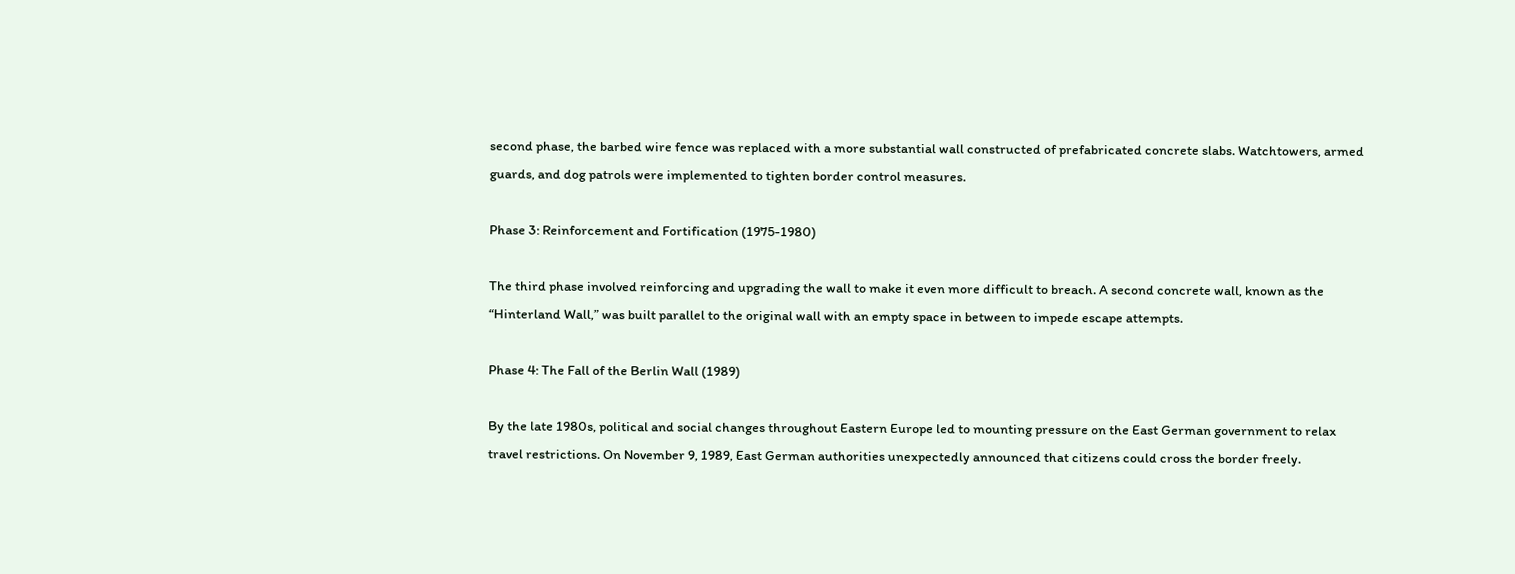second phase, the barbed wire fence was replaced with a more substantial wall constructed of prefabricated concrete slabs. Watchtowers, armed guards, and dog patrols were implemented to tighten border control measures.

Phase 3: Reinforcement and Fortification (1975-1980)

The third phase involved reinforcing and upgrading the wall to make it even more difficult to breach. A second concrete wall, known as the “Hinterland Wall,” was built parallel to the original wall with an empty space in between to impede escape attempts.

Phase 4: The Fall of the Berlin Wall (1989)

By the late 1980s, political and social changes throughout Eastern Europe led to mounting pressure on the East German government to relax travel restrictions. On November 9, 1989, East German authorities unexpectedly announced that citizens could cross the border freely.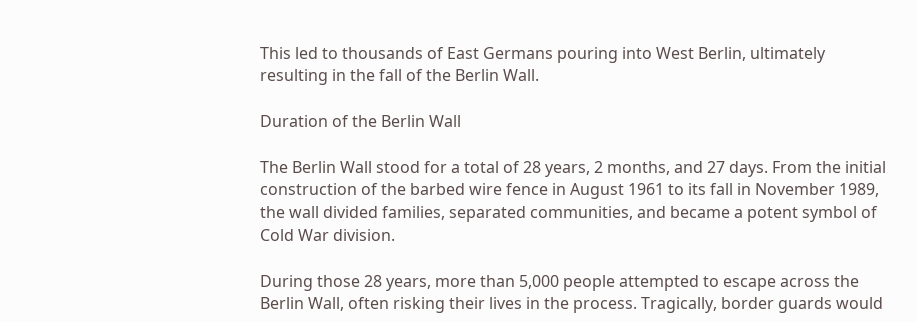This led to thousands of East Germans pouring into West Berlin, ultimately resulting in the fall of the Berlin Wall.

Duration of the Berlin Wall

The Berlin Wall stood for a total of 28 years, 2 months, and 27 days. From the initial construction of the barbed wire fence in August 1961 to its fall in November 1989, the wall divided families, separated communities, and became a potent symbol of Cold War division.

During those 28 years, more than 5,000 people attempted to escape across the Berlin Wall, often risking their lives in the process. Tragically, border guards would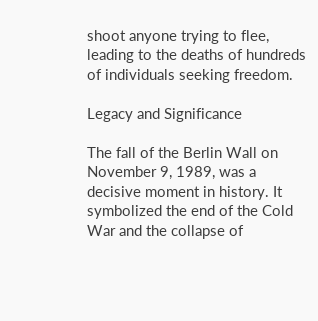shoot anyone trying to flee, leading to the deaths of hundreds of individuals seeking freedom.

Legacy and Significance

The fall of the Berlin Wall on November 9, 1989, was a decisive moment in history. It symbolized the end of the Cold War and the collapse of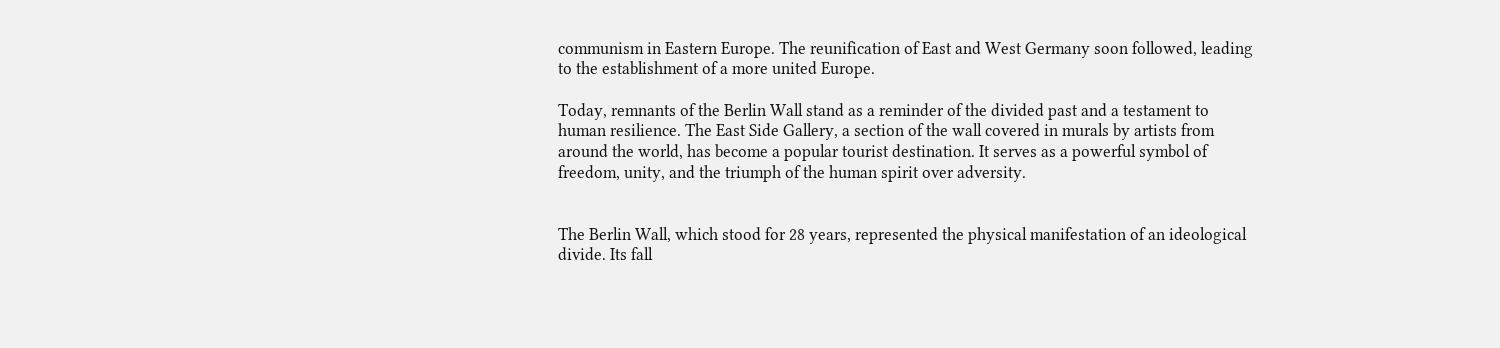communism in Eastern Europe. The reunification of East and West Germany soon followed, leading to the establishment of a more united Europe.

Today, remnants of the Berlin Wall stand as a reminder of the divided past and a testament to human resilience. The East Side Gallery, a section of the wall covered in murals by artists from around the world, has become a popular tourist destination. It serves as a powerful symbol of freedom, unity, and the triumph of the human spirit over adversity.


The Berlin Wall, which stood for 28 years, represented the physical manifestation of an ideological divide. Its fall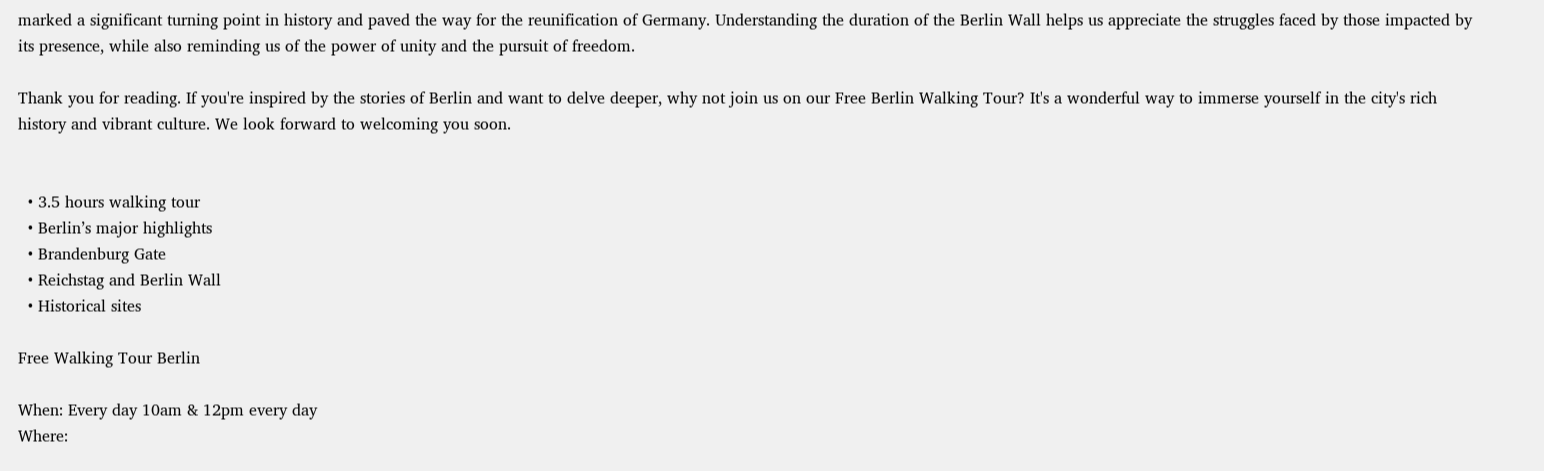marked a significant turning point in history and paved the way for the reunification of Germany. Understanding the duration of the Berlin Wall helps us appreciate the struggles faced by those impacted by its presence, while also reminding us of the power of unity and the pursuit of freedom.

Thank you for reading. If you're inspired by the stories of Berlin and want to delve deeper, why not join us on our Free Berlin Walking Tour? It's a wonderful way to immerse yourself in the city's rich history and vibrant culture. We look forward to welcoming you soon.


  • 3.5 hours walking tour
  • Berlin’s major highlights
  • Brandenburg Gate
  • Reichstag and Berlin Wall
  • Historical sites

Free Walking Tour Berlin

When: Every day 10am & 12pm every day
Where: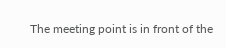The meeting point is in front of the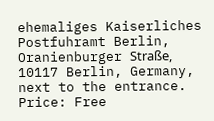ehemaliges Kaiserliches Postfuhramt Berlin, Oranienburger Straße, 10117 Berlin, Germany, next to the entrance.
Price: Free